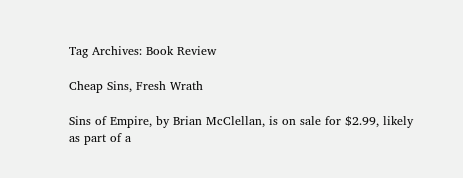Tag Archives: Book Review

Cheap Sins, Fresh Wrath

Sins of Empire, by Brian McClellan, is on sale for $2.99, likely as part of a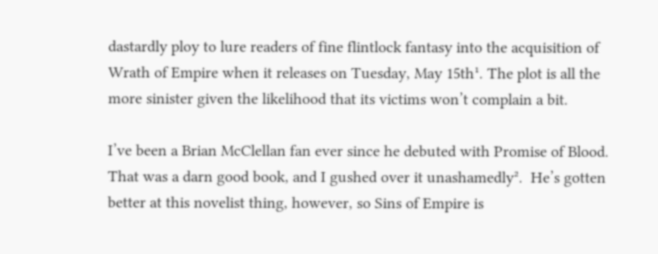dastardly ploy to lure readers of fine flintlock fantasy into the acquisition of Wrath of Empire when it releases on Tuesday, May 15th¹. The plot is all the more sinister given the likelihood that its victims won’t complain a bit.

I’ve been a Brian McClellan fan ever since he debuted with Promise of Blood. That was a darn good book, and I gushed over it unashamedly².  He’s gotten better at this novelist thing, however, so Sins of Empire is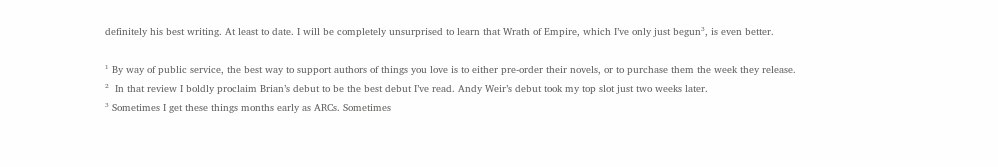definitely his best writing. At least to date. I will be completely unsurprised to learn that Wrath of Empire, which I’ve only just begun³, is even better.

¹ By way of public service, the best way to support authors of things you love is to either pre-order their novels, or to purchase them the week they release.
²  In that review I boldly proclaim Brian’s debut to be the best debut I’ve read. Andy Weir’s debut took my top slot just two weeks later.
³ Sometimes I get these things months early as ARCs. Sometimes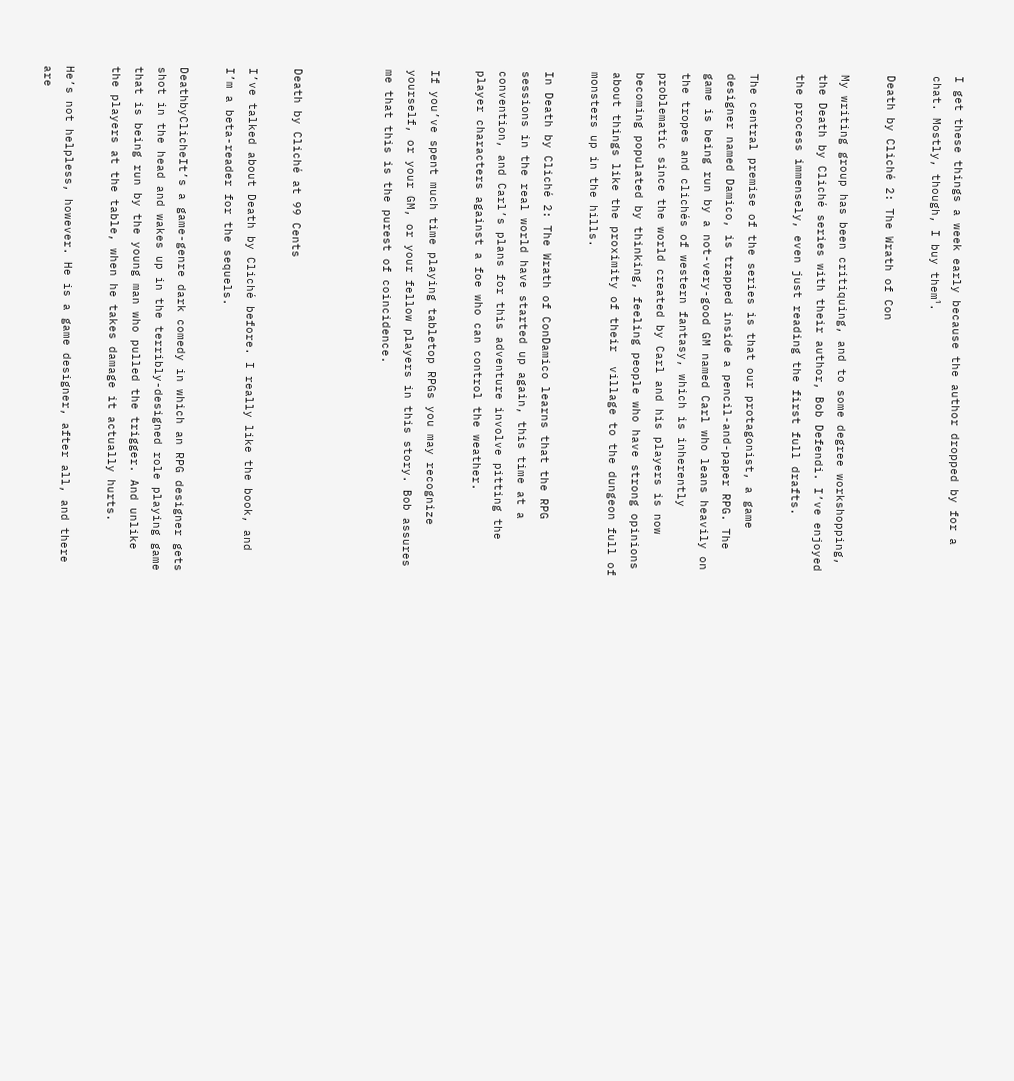I get these things a week early because the author dropped by for a chat. Mostly, though, I buy them¹.

Death by Cliché 2: The Wrath of Con

My writing group has been critiquing, and to some degree workshopping, the Death by Cliché series with their author, Bob Defendi. I’ve enjoyed the process immensely, even just reading the first full drafts.

The central premise of the series is that our protagonist, a game designer named Damico, is trapped inside a pencil-and-paper RPG. The game is being run by a not-very-good GM named Carl who leans heavily on the tropes and clichés of western fantasy, which is inherently problematic since the world created by Carl and his players is now becoming populated by thinking, feeling people who have strong opinions about things like the proximity of their  village to the dungeon full of monsters up in the hills.

In Death by Cliché 2: The Wrath of ConDamico learns that the RPG sessions in the real world have started up again, this time at a convention, and Carl’s plans for this adventure involve pitting the player characters against a foe who can control the weather.

If you’ve spent much time playing tabletop RPGs you may recognize yourself, or your GM, or your fellow players in this story. Bob assures me that this is the purest of coincidence.



Death by Cliché at 99 Cents

I’ve talked about Death by Cliché before. I really like the book, and I’m a beta-reader for the sequels.

DeathbyClicheIt’s a game-genre dark comedy in which an RPG designer gets shot in the head and wakes up in the terribly-designed role playing game that is being run by the young man who pulled the trigger. And unlike the players at the table, when he takes damage it actually hurts.

He’s not helpless, however. He is a game designer, after all, and there are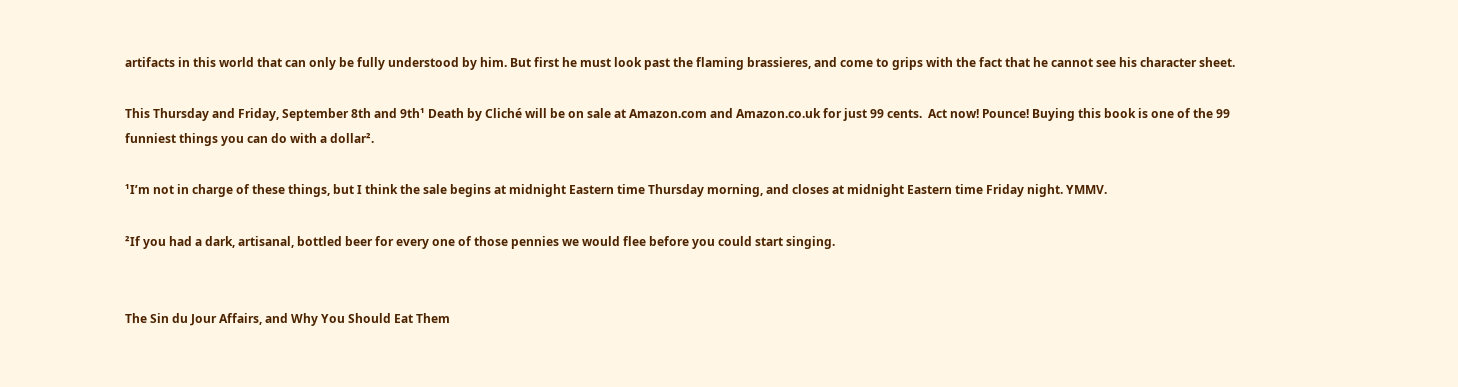artifacts in this world that can only be fully understood by him. But first he must look past the flaming brassieres, and come to grips with the fact that he cannot see his character sheet.

This Thursday and Friday, September 8th and 9th¹ Death by Cliché will be on sale at Amazon.com and Amazon.co.uk for just 99 cents.  Act now! Pounce! Buying this book is one of the 99 funniest things you can do with a dollar².

¹I’m not in charge of these things, but I think the sale begins at midnight Eastern time Thursday morning, and closes at midnight Eastern time Friday night. YMMV.

²If you had a dark, artisanal, bottled beer for every one of those pennies we would flee before you could start singing.


The Sin du Jour Affairs, and Why You Should Eat Them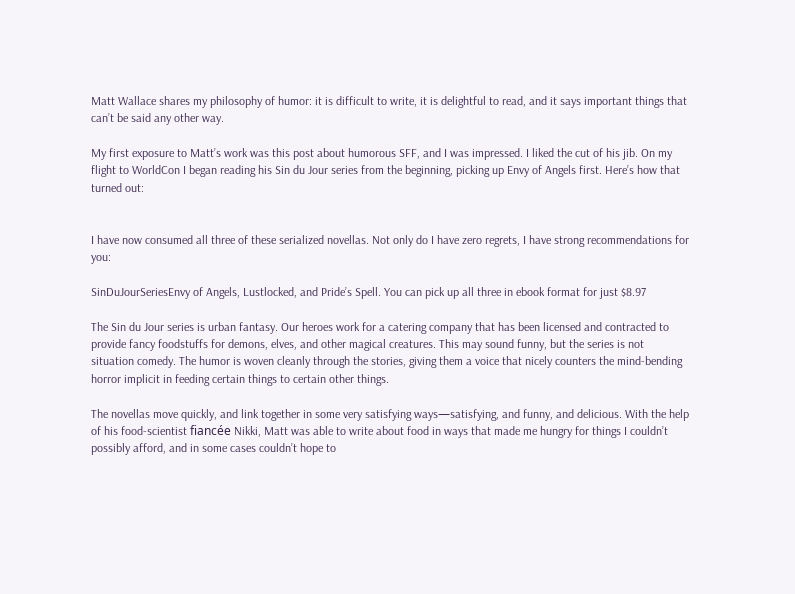Matt Wallace shares my philosophy of humor: it is difficult to write, it is delightful to read, and it says important things that can’t be said any other way.

My first exposure to Matt’s work was this post about humorous SFF, and I was impressed. I liked the cut of his jib. On my flight to WorldCon I began reading his Sin du Jour series from the beginning, picking up Envy of Angels first. Here’s how that turned out:


I have now consumed all three of these serialized novellas. Not only do I have zero regrets, I have strong recommendations for you:

SinDuJourSeriesEnvy of Angels, Lustlocked, and Pride’s Spell. You can pick up all three in ebook format for just $8.97

The Sin du Jour series is urban fantasy. Our heroes work for a catering company that has been licensed and contracted to provide fancy foodstuffs for demons, elves, and other magical creatures. This may sound funny, but the series is not situation comedy. The humor is woven cleanly through the stories, giving them a voice that nicely counters the mind-bending horror implicit in feeding certain things to certain other things.

The novellas move quickly, and link together in some very satisfying ways—satisfying, and funny, and delicious. With the help of his food-scientist fiancée Nikki, Matt was able to write about food in ways that made me hungry for things I couldn’t possibly afford, and in some cases couldn’t hope to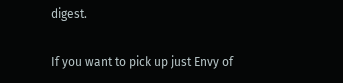digest.

If you want to pick up just Envy of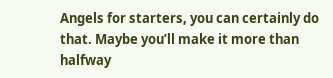Angels for starters, you can certainly do that. Maybe you’ll make it more than halfway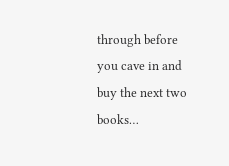through before you cave in and buy the next two books…